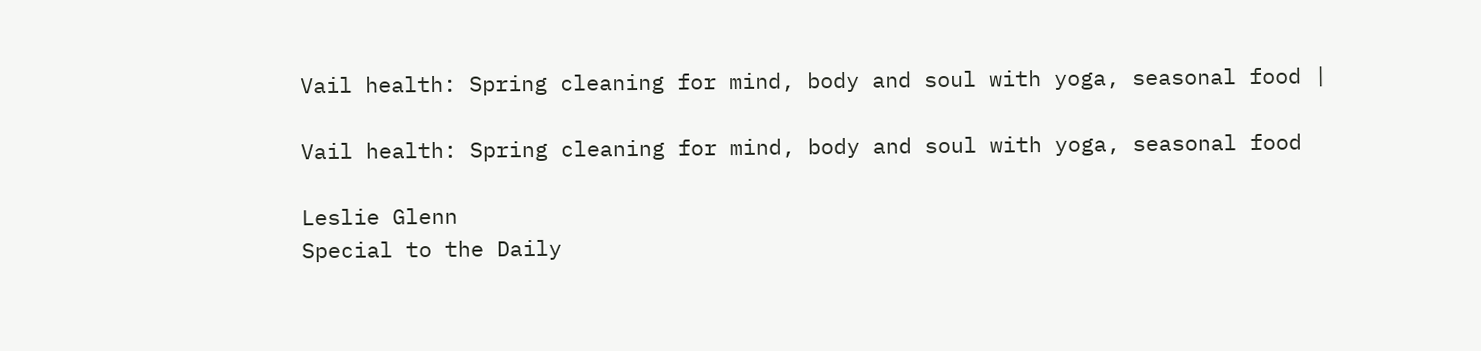Vail health: Spring cleaning for mind, body and soul with yoga, seasonal food |

Vail health: Spring cleaning for mind, body and soul with yoga, seasonal food

Leslie Glenn
Special to the Daily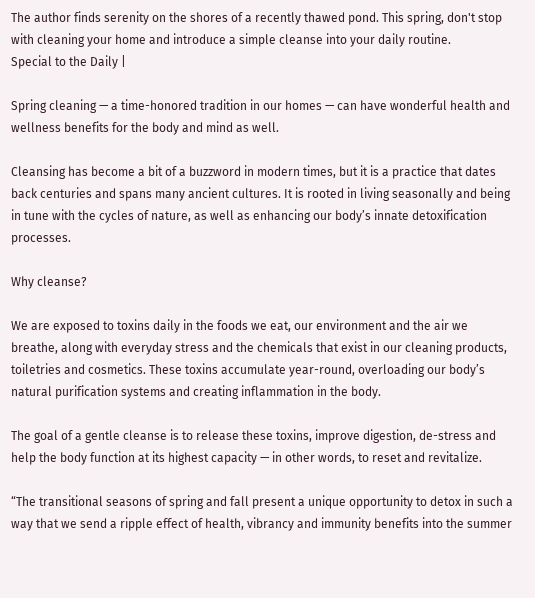The author finds serenity on the shores of a recently thawed pond. This spring, don't stop with cleaning your home and introduce a simple cleanse into your daily routine.
Special to the Daily |

Spring cleaning — a time-honored tradition in our homes — can have wonderful health and wellness benefits for the body and mind as well.

Cleansing has become a bit of a buzzword in modern times, but it is a practice that dates back centuries and spans many ancient cultures. It is rooted in living seasonally and being in tune with the cycles of nature, as well as enhancing our body’s innate detoxification processes.

Why cleanse?

We are exposed to toxins daily in the foods we eat, our environment and the air we breathe, along with everyday stress and the chemicals that exist in our cleaning products, toiletries and cosmetics. These toxins accumulate year-round, overloading our body’s natural purification systems and creating inflammation in the body.

The goal of a gentle cleanse is to release these toxins, improve digestion, de-stress and help the body function at its highest capacity — in other words, to reset and revitalize.

“The transitional seasons of spring and fall present a unique opportunity to detox in such a way that we send a ripple effect of health, vibrancy and immunity benefits into the summer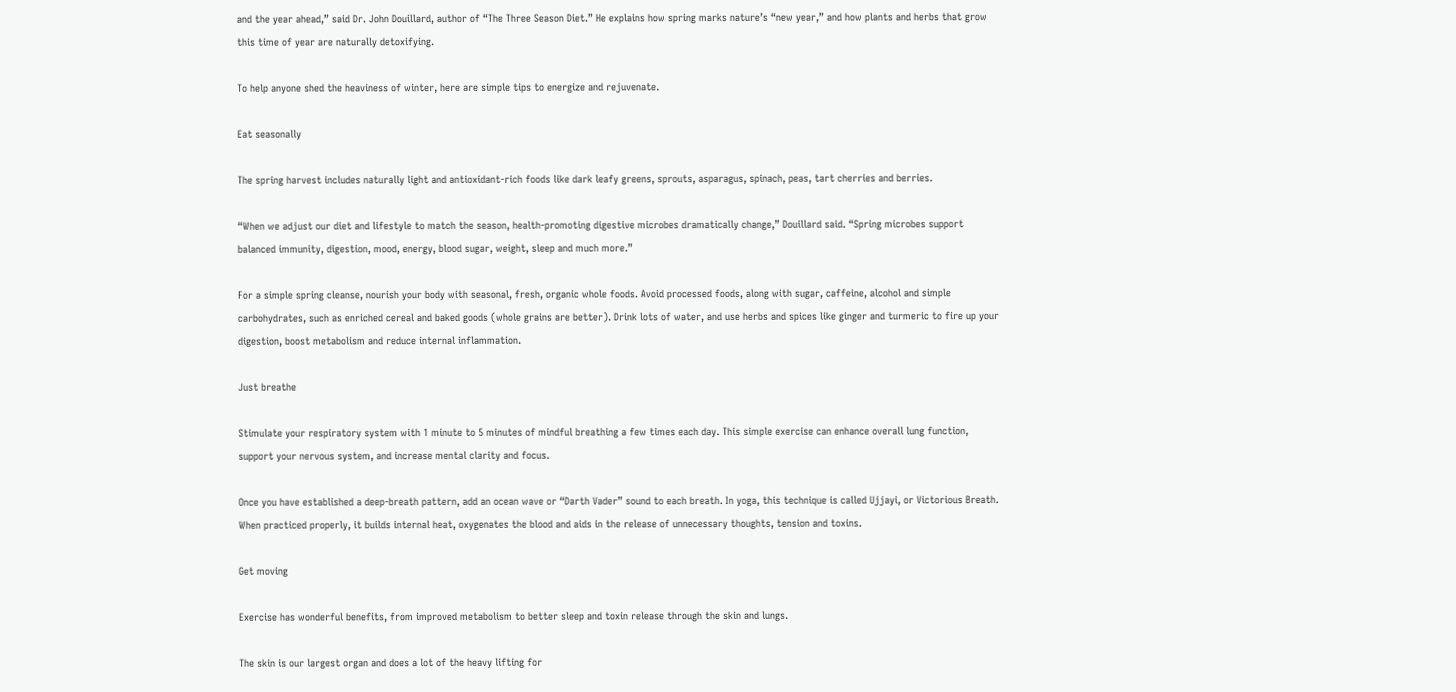and the year ahead,” said Dr. John Douillard, author of “The Three Season Diet.” He explains how spring marks nature’s “new year,” and how plants and herbs that grow this time of year are naturally detoxifying.

To help anyone shed the heaviness of winter, here are simple tips to energize and rejuvenate.

Eat seasonally

The spring harvest includes naturally light and antioxidant-rich foods like dark leafy greens, sprouts, asparagus, spinach, peas, tart cherries and berries.

“When we adjust our diet and lifestyle to match the season, health-promoting digestive microbes dramatically change,” Douillard said. “Spring microbes support balanced immunity, digestion, mood, energy, blood sugar, weight, sleep and much more.”

For a simple spring cleanse, nourish your body with seasonal, fresh, organic whole foods. Avoid processed foods, along with sugar, caffeine, alcohol and simple carbohydrates, such as enriched cereal and baked goods (whole grains are better). Drink lots of water, and use herbs and spices like ginger and turmeric to fire up your digestion, boost metabolism and reduce internal inflammation.

Just breathe

Stimulate your respiratory system with 1 minute to 5 minutes of mindful breathing a few times each day. This simple exercise can enhance overall lung function, support your nervous system, and increase mental clarity and focus.

Once you have established a deep-breath pattern, add an ocean wave or “Darth Vader” sound to each breath. In yoga, this technique is called Ujjayi, or Victorious Breath. When practiced properly, it builds internal heat, oxygenates the blood and aids in the release of unnecessary thoughts, tension and toxins.

Get moving

Exercise has wonderful benefits, from improved metabolism to better sleep and toxin release through the skin and lungs.

The skin is our largest organ and does a lot of the heavy lifting for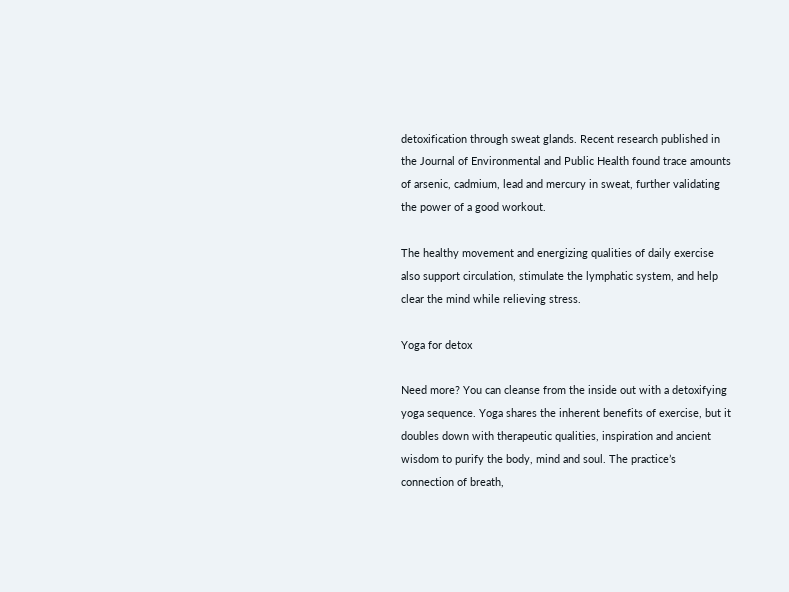detoxification through sweat glands. Recent research published in the Journal of Environmental and Public Health found trace amounts of arsenic, cadmium, lead and mercury in sweat, further validating the power of a good workout.

The healthy movement and energizing qualities of daily exercise also support circulation, stimulate the lymphatic system, and help clear the mind while relieving stress.

Yoga for detox

Need more? You can cleanse from the inside out with a detoxifying yoga sequence. Yoga shares the inherent benefits of exercise, but it doubles down with therapeutic qualities, inspiration and ancient wisdom to purify the body, mind and soul. The practice’s connection of breath,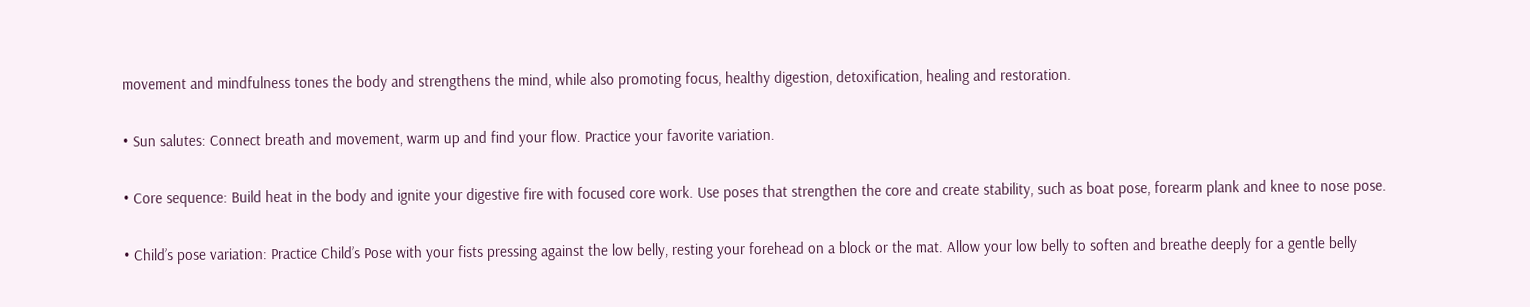movement and mindfulness tones the body and strengthens the mind, while also promoting focus, healthy digestion, detoxification, healing and restoration.

• Sun salutes: Connect breath and movement, warm up and find your flow. Practice your favorite variation.

• Core sequence: Build heat in the body and ignite your digestive fire with focused core work. Use poses that strengthen the core and create stability, such as boat pose, forearm plank and knee to nose pose.

• Child’s pose variation: Practice Child’s Pose with your fists pressing against the low belly, resting your forehead on a block or the mat. Allow your low belly to soften and breathe deeply for a gentle belly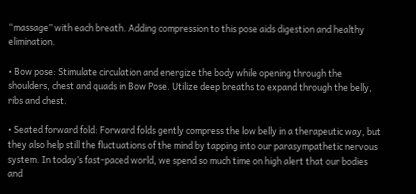“massage” with each breath. Adding compression to this pose aids digestion and healthy elimination.

• Bow pose: Stimulate circulation and energize the body while opening through the shoulders, chest and quads in Bow Pose. Utilize deep breaths to expand through the belly, ribs and chest.

• Seated forward fold: Forward folds gently compress the low belly in a therapeutic way, but they also help still the fluctuations of the mind by tapping into our parasympathetic nervous system. In today’s fast-paced world, we spend so much time on high alert that our bodies and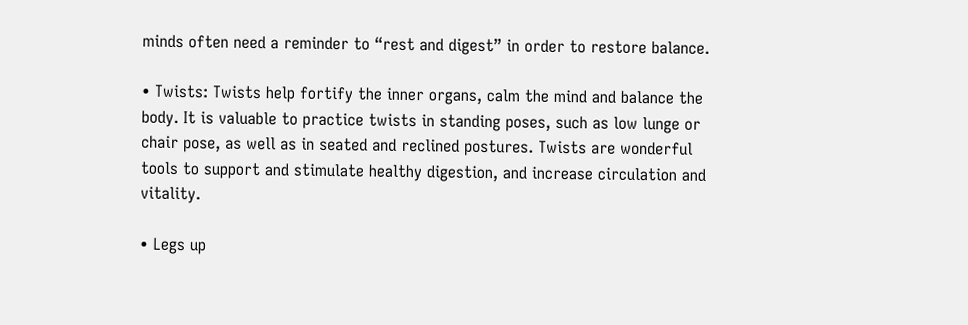minds often need a reminder to “rest and digest” in order to restore balance.

• Twists: Twists help fortify the inner organs, calm the mind and balance the body. It is valuable to practice twists in standing poses, such as low lunge or chair pose, as well as in seated and reclined postures. Twists are wonderful tools to support and stimulate healthy digestion, and increase circulation and vitality.

• Legs up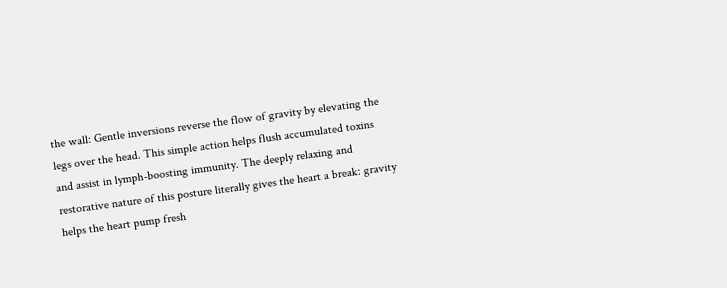the wall: Gentle inversions reverse the flow of gravity by elevating the legs over the head. This simple action helps flush accumulated toxins and assist in lymph-boosting immunity. The deeply relaxing and restorative nature of this posture literally gives the heart a break: gravity helps the heart pump fresh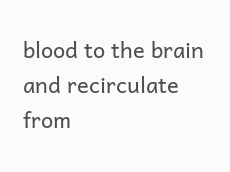blood to the brain and recirculate from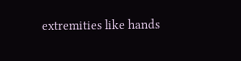extremities like hands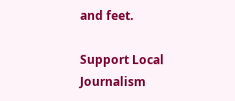and feet.

Support Local Journalism